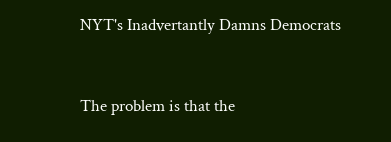NYT's Inadvertantly Damns Democrats


The problem is that the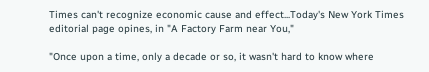Times can't recognize economic cause and effect...Today's New York Times editorial page opines, in "A Factory Farm near You,"

"Once upon a time, only a decade or so, it wasn't hard to know where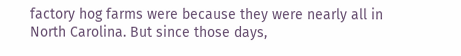factory hog farms were because they were nearly all in North Carolina. But since those days,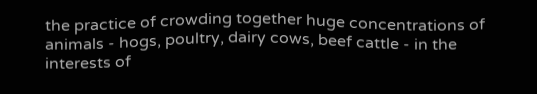the practice of crowding together huge concentrations of animals - hogs, poultry, dairy cows, beef cattle - in the interests of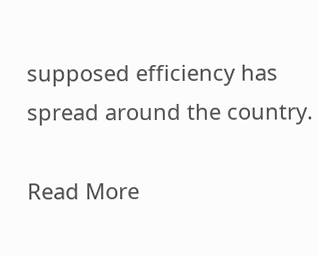supposed efficiency has spread around the country.

Read More